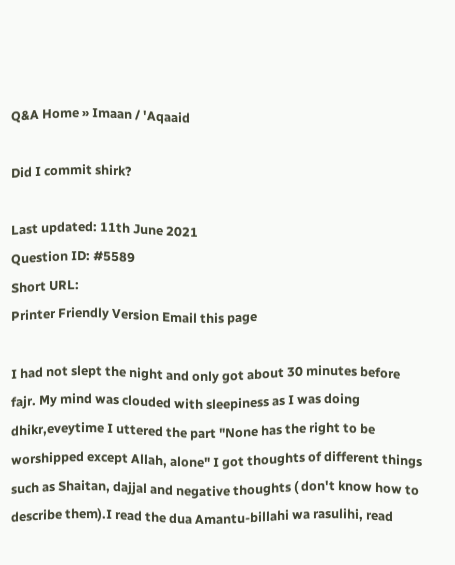Q&A Home » Imaan / 'Aqaaid

Did I commit shirk?

Last updated: 11th June 2021
Question ID: #5589
Short URL:
Printer Friendly Version Email this page

I had not slept the night and only got about 30 minutes before fajr. My mind was clouded with sleepiness as I was doing dhikr,eveytime I uttered the part "None has the right to be worshipped except Allah, alone" I got thoughts of different things such as Shaitan, dajjal and negative thoughts ( don't know how to describe them).I read the dua Amantu-billahi wa rasulihi, read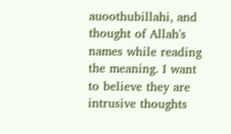auoothubillahi, and thought of Allah's names while reading the meaning. I want to believe they are intrusive thoughts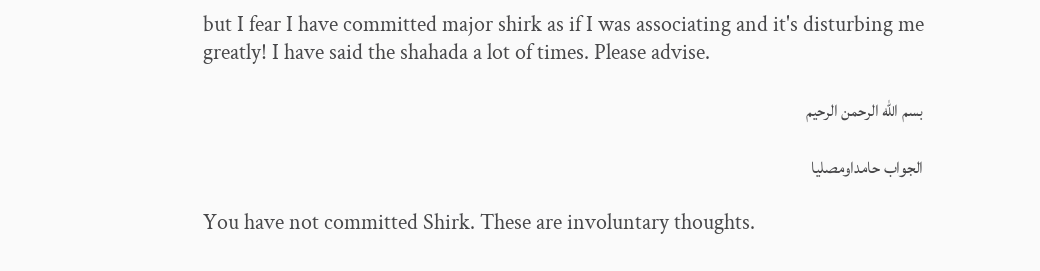but I fear I have committed major shirk as if I was associating and it's disturbing me greatly! I have said the shahada a lot of times. Please advise.

بسم الله الرحمن الرحيم

الجواب حامداومصليا

You have not committed Shirk. These are involuntary thoughts.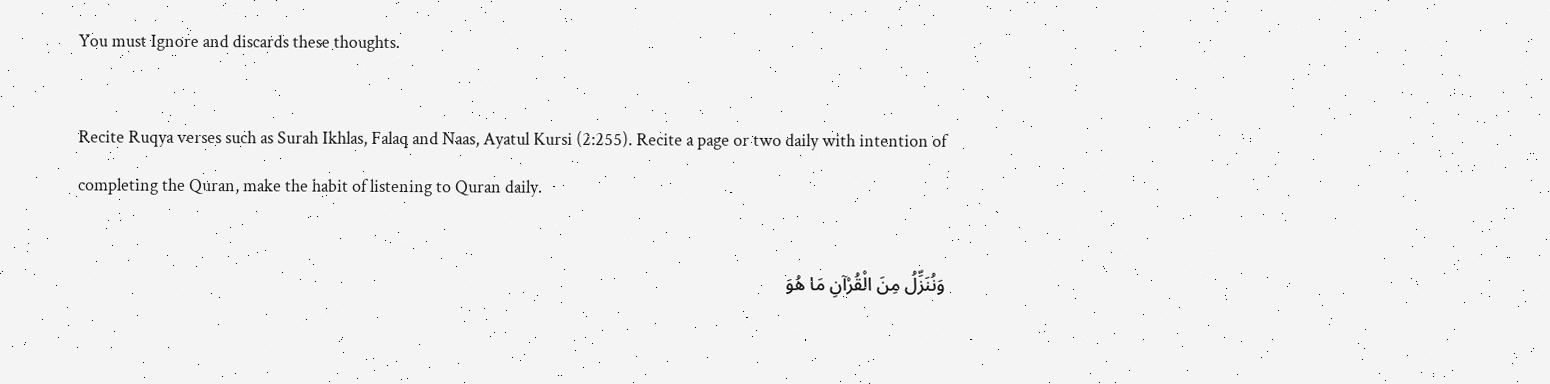You must Ignore and discards these thoughts.

Recite Ruqya verses such as Surah Ikhlas, Falaq and Naas, Ayatul Kursi (2:255). Recite a page or two daily with intention of completing the Quran, make the habit of listening to Quran daily.

وَنُنَزِّلُ مِنَ الْقُرْآنِ مَا هُوَ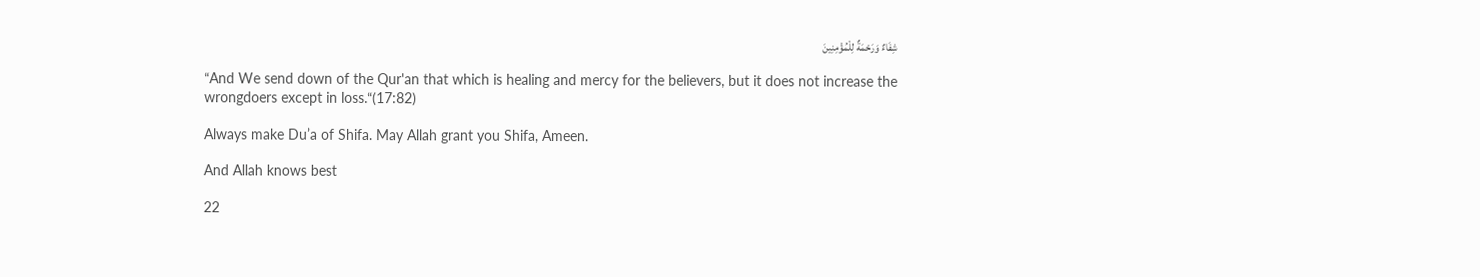شِفَاءٌ وَرَحْمَةٌ لِلْمُؤْمِنِينَ

“And We send down of the Qur'an that which is healing and mercy for the believers, but it does not increase the wrongdoers except in loss.“(17:82)

Always make Du’a of Shifa. May Allah grant you Shifa, Ameen.

And Allah knows best

22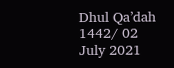Dhul Qa’dah 1442/ 02 July 2021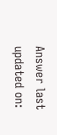Answer last updated on: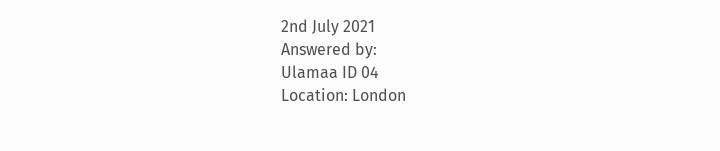2nd July 2021
Answered by:
Ulamaa ID 04
Location: London